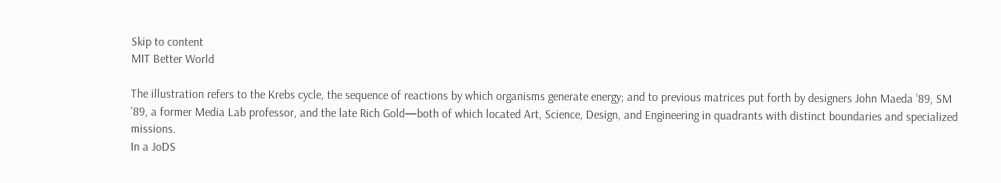Skip to content
MIT Better World

The illustration refers to the Krebs cycle, the sequence of reactions by which organisms generate energy; and to previous matrices put forth by designers John Maeda ’89, SM ’89, a former Media Lab professor, and the late Rich Gold—both of which located Art, Science, Design, and Engineering in quadrants with distinct boundaries and specialized missions.
In a JoDS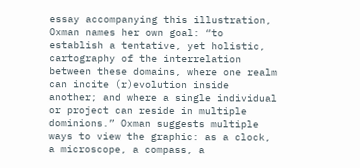essay accompanying this illustration, Oxman names her own goal: “to establish a tentative, yet holistic, cartography of the interrelation between these domains, where one realm can incite (r)evolution inside another; and where a single individual or project can reside in multiple dominions.” Oxman suggests multiple ways to view the graphic: as a clock, a microscope, a compass, a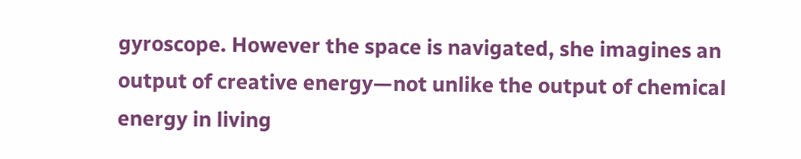gyroscope. However the space is navigated, she imagines an output of creative energy—not unlike the output of chemical energy in living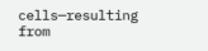cells—resulting from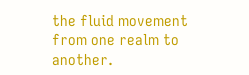the fluid movement from one realm to another.